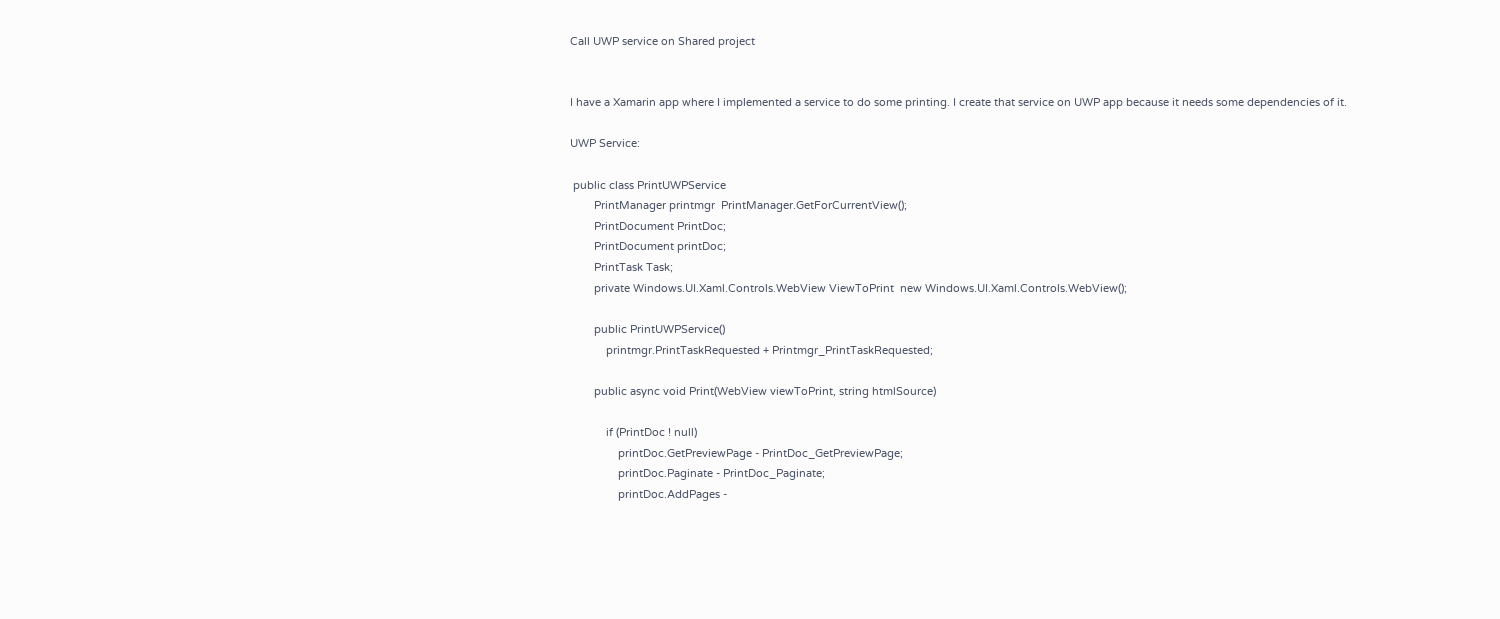Call UWP service on Shared project


I have a Xamarin app where I implemented a service to do some printing. I create that service on UWP app because it needs some dependencies of it.

UWP Service:

 public class PrintUWPService
        PrintManager printmgr  PrintManager.GetForCurrentView();
        PrintDocument PrintDoc;
        PrintDocument printDoc;
        PrintTask Task;
        private Windows.UI.Xaml.Controls.WebView ViewToPrint  new Windows.UI.Xaml.Controls.WebView();

        public PrintUWPService()
            printmgr.PrintTaskRequested + Printmgr_PrintTaskRequested;

        public async void Print(WebView viewToPrint, string htmlSource)

            if (PrintDoc ! null)
                printDoc.GetPreviewPage - PrintDoc_GetPreviewPage;
                printDoc.Paginate - PrintDoc_Paginate;
                printDoc.AddPages -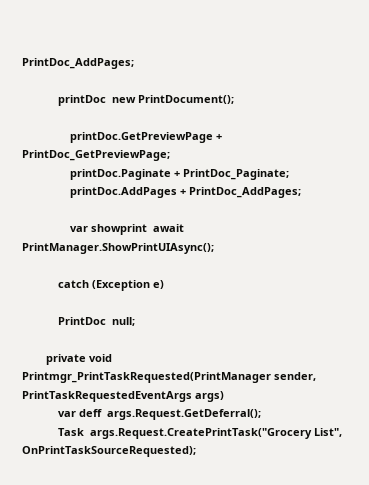PrintDoc_AddPages;

            printDoc  new PrintDocument();

                printDoc.GetPreviewPage + PrintDoc_GetPreviewPage;
                printDoc.Paginate + PrintDoc_Paginate;
                printDoc.AddPages + PrintDoc_AddPages;

                var showprint  await PrintManager.ShowPrintUIAsync();

            catch (Exception e)

            PrintDoc  null;

        private void Printmgr_PrintTaskRequested(PrintManager sender, PrintTaskRequestedEventArgs args)
            var deff  args.Request.GetDeferral();
            Task  args.Request.CreatePrintTask("Grocery List", OnPrintTaskSourceRequested);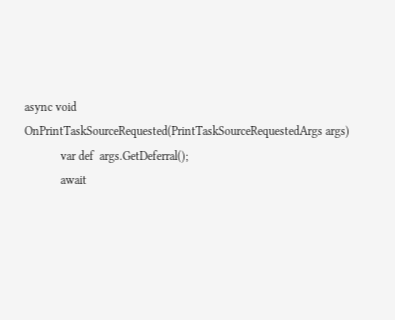async void OnPrintTaskSourceRequested(PrintTaskSourceRequestedArgs args)
            var def  args.GetDeferral();
            await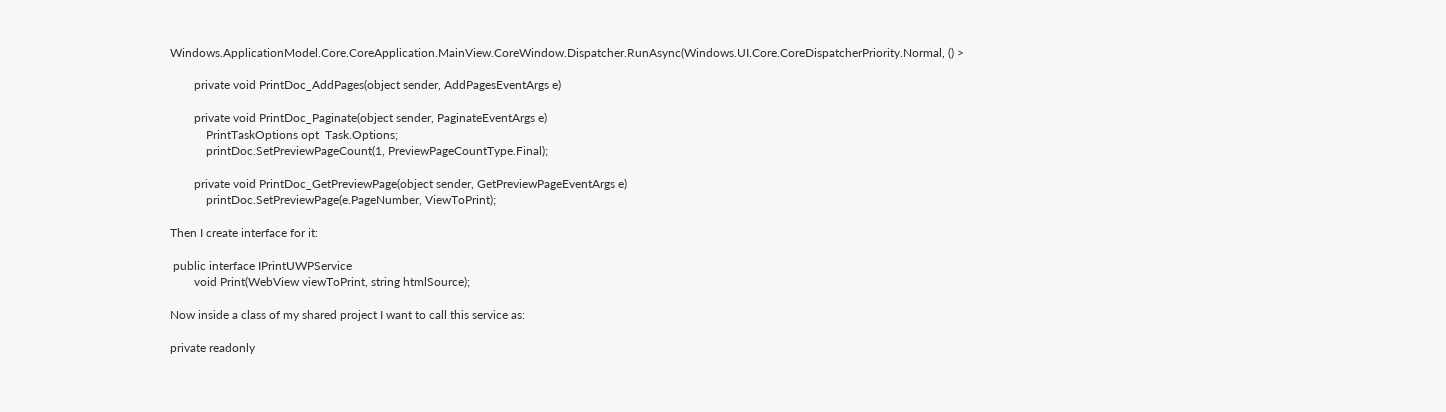Windows.ApplicationModel.Core.CoreApplication.MainView.CoreWindow.Dispatcher.RunAsync(Windows.UI.Core.CoreDispatcherPriority.Normal, () >

        private void PrintDoc_AddPages(object sender, AddPagesEventArgs e)

        private void PrintDoc_Paginate(object sender, PaginateEventArgs e)
            PrintTaskOptions opt  Task.Options;
            printDoc.SetPreviewPageCount(1, PreviewPageCountType.Final);

        private void PrintDoc_GetPreviewPage(object sender, GetPreviewPageEventArgs e)
            printDoc.SetPreviewPage(e.PageNumber, ViewToPrint);

Then I create interface for it:

 public interface IPrintUWPService
        void Print(WebView viewToPrint, string htmlSource);

Now inside a class of my shared project I want to call this service as:

private readonly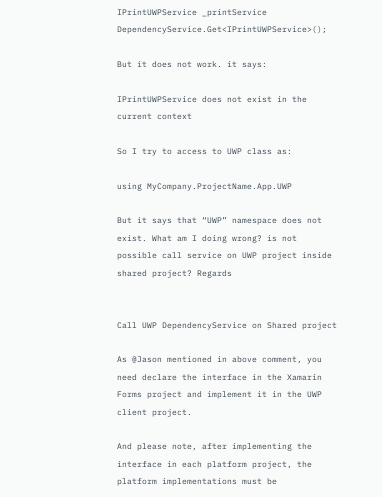IPrintUWPService _printService   DependencyService.Get<IPrintUWPService>();

But it does not work. it says:

IPrintUWPService does not exist in the current context

So I try to access to UWP class as:

using MyCompany.ProjectName.App.UWP

But it says that “UWP” namespace does not exist. What am I doing wrong? is not possible call service on UWP project inside shared project? Regards


Call UWP DependencyService on Shared project

As @Jason mentioned in above comment, you need declare the interface in the Xamarin Forms project and implement it in the UWP client project.

And please note, after implementing the interface in each platform project, the platform implementations must be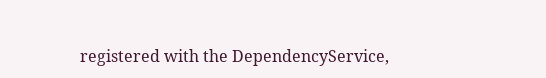registered with the DependencyService,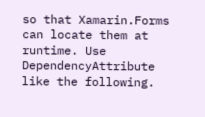so that Xamarin.Forms can locate them at runtime. Use DependencyAttribute like the following.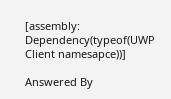[assembly: Dependency(typeof(UWP Client namesapce))]

Answered By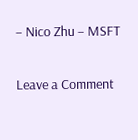– Nico Zhu – MSFT

Leave a Comment